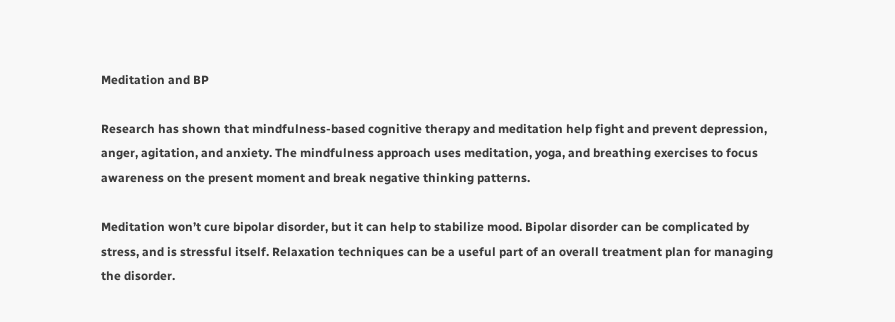Meditation and BP

Research has shown that mindfulness-based cognitive therapy and meditation help fight and prevent depression, anger, agitation, and anxiety. The mindfulness approach uses meditation, yoga, and breathing exercises to focus awareness on the present moment and break negative thinking patterns.

Meditation won’t cure bipolar disorder, but it can help to stabilize mood. Bipolar disorder can be complicated by stress, and is stressful itself. Relaxation techniques can be a useful part of an overall treatment plan for managing the disorder.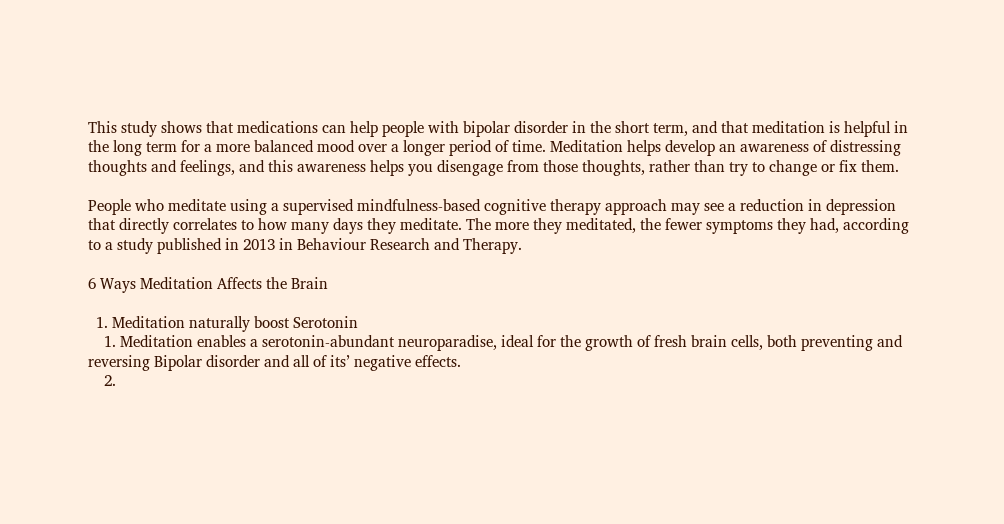This study shows that medications can help people with bipolar disorder in the short term, and that meditation is helpful in the long term for a more balanced mood over a longer period of time. Meditation helps develop an awareness of distressing thoughts and feelings, and this awareness helps you disengage from those thoughts, rather than try to change or fix them.

People who meditate using a supervised mindfulness-based cognitive therapy approach may see a reduction in depression that directly correlates to how many days they meditate. The more they meditated, the fewer symptoms they had, according to a study published in 2013 in Behaviour Research and Therapy.

6 Ways Meditation Affects the Brain

  1. Meditation naturally boost Serotonin
    1. Meditation enables a serotonin-abundant neuroparadise, ideal for the growth of fresh brain cells, both preventing and reversing Bipolar disorder and all of its’ negative effects.
    2.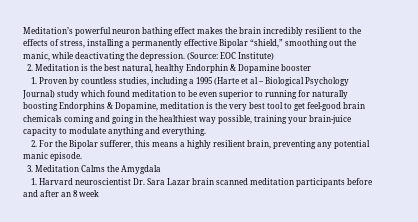Meditation’s powerful neuron bathing effect makes the brain incredibly resilient to the effects of stress, installing a permanently effective Bipolar “shield,” smoothing out the manic, while deactivating the depression. (Source: EOC Institute)
  2. Meditation is the best natural, healthy Endorphin & Dopamine booster
    1. Proven by countless studies, including a 1995 (Harte et al – Biological Psychology Journal) study which found meditation to be even superior to running for naturally boosting Endorphins & Dopamine, meditation is the very best tool to get feel-good brain chemicals coming and going in the healthiest way possible, training your brain-juice capacity to modulate anything and everything.
    2. For the Bipolar sufferer, this means a highly resilient brain, preventing any potential manic episode.
  3. Meditation Calms the Amygdala
    1. Harvard neuroscientist Dr. Sara Lazar brain scanned meditation participants before and after an 8 week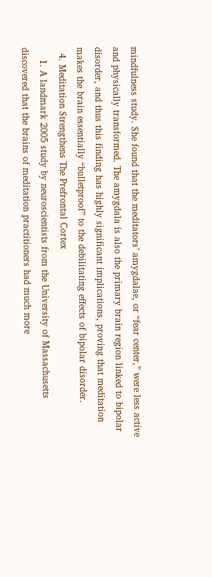mindfulness study. She found that the meditators’ amygdalae, or “fear center,” were less active and physically transformed. The amygdala is also the primary brain region linked to bipolar disorder, and thus this finding has highly significant implications, proving that meditation makes the brain essentially “bulletproof” to the debilitating effects of bipolar disorder.
  4. Meditation Strengthens The Prefrontal Cortex
    1. A landmark 2005 study by neuroscientists from the University of Massachusetts discovered that the brains of meditation practitioners had much more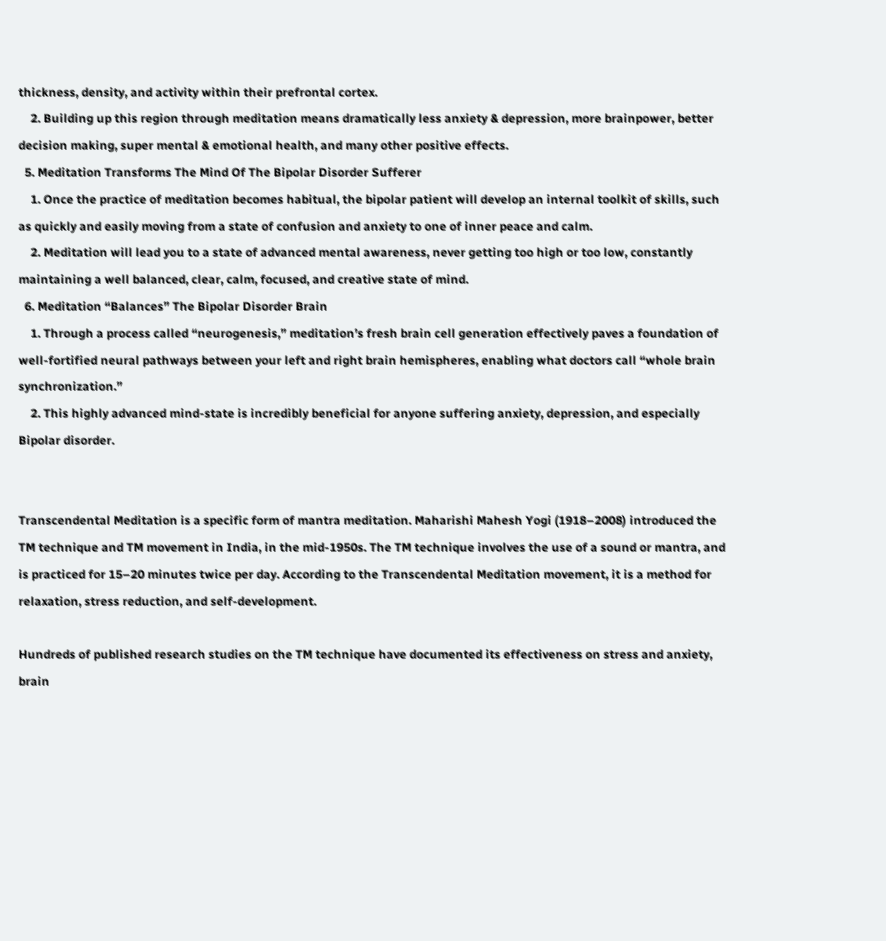thickness, density, and activity within their prefrontal cortex.
    2. Building up this region through meditation means dramatically less anxiety & depression, more brainpower, better decision making, super mental & emotional health, and many other positive effects.
  5. Meditation Transforms The Mind Of The Bipolar Disorder Sufferer
    1. Once the practice of meditation becomes habitual, the bipolar patient will develop an internal toolkit of skills, such as quickly and easily moving from a state of confusion and anxiety to one of inner peace and calm.
    2. Meditation will lead you to a state of advanced mental awareness, never getting too high or too low, constantly maintaining a well balanced, clear, calm, focused, and creative state of mind.
  6. Meditation “Balances” The Bipolar Disorder Brain
    1. Through a process called “neurogenesis,” meditation’s fresh brain cell generation effectively paves a foundation of well-fortified neural pathways between your left and right brain hemispheres, enabling what doctors call “whole brain synchronization.”
    2. This highly advanced mind-state is incredibly beneficial for anyone suffering anxiety, depression, and especially Bipolar disorder.


Transcendental Meditation is a specific form of mantra meditation. Maharishi Mahesh Yogi (1918–2008) introduced the TM technique and TM movement in India, in the mid-1950s. The TM technique involves the use of a sound or mantra, and is practiced for 15–20 minutes twice per day. According to the Transcendental Meditation movement, it is a method for relaxation, stress reduction, and self-development.

Hundreds of published research studies on the TM technique have documented its effectiveness on stress and anxiety, brain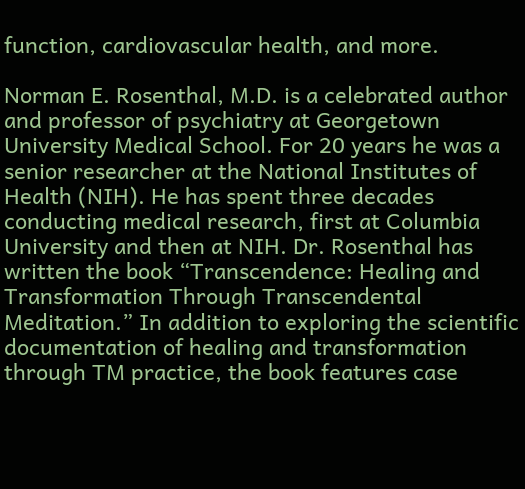function, cardiovascular health, and more.

Norman E. Rosenthal, M.D. is a celebrated author and professor of psychiatry at Georgetown University Medical School. For 20 years he was a senior researcher at the National Institutes of Health (NIH). He has spent three decades conducting medical research, first at Columbia University and then at NIH. Dr. Rosenthal has written the book “Transcendence: Healing and Transformation Through Transcendental Meditation.” In addition to exploring the scientific documentation of healing and transformation through TM practice, the book features case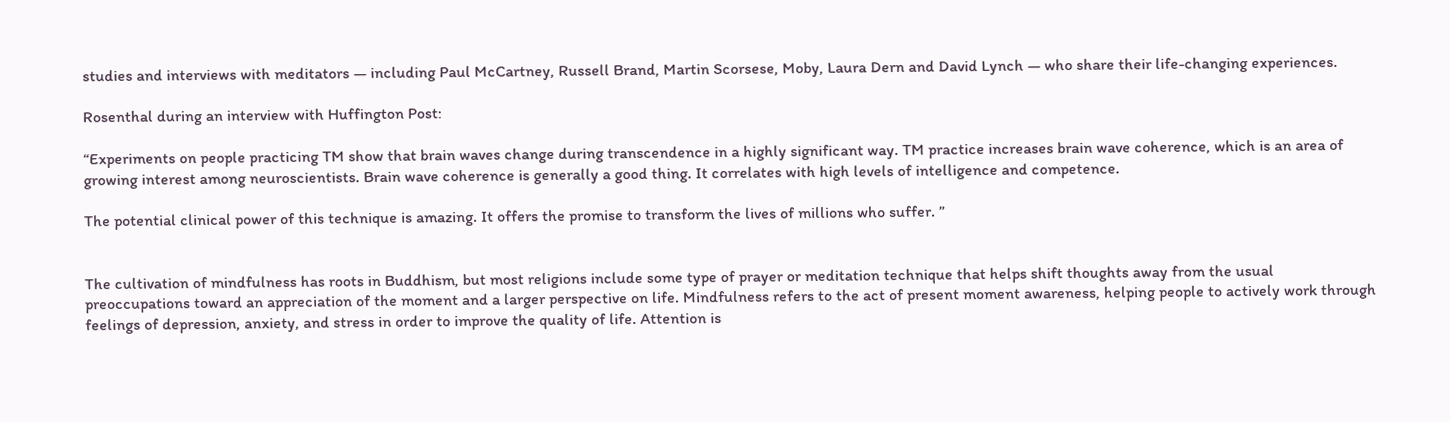studies and interviews with meditators — including Paul McCartney, Russell Brand, Martin Scorsese, Moby, Laura Dern and David Lynch — who share their life-changing experiences.

Rosenthal during an interview with Huffington Post:

“Experiments on people practicing TM show that brain waves change during transcendence in a highly significant way. TM practice increases brain wave coherence, which is an area of growing interest among neuroscientists. Brain wave coherence is generally a good thing. It correlates with high levels of intelligence and competence.

The potential clinical power of this technique is amazing. It offers the promise to transform the lives of millions who suffer. ”


The cultivation of mindfulness has roots in Buddhism, but most religions include some type of prayer or meditation technique that helps shift thoughts away from the usual preoccupations toward an appreciation of the moment and a larger perspective on life. Mindfulness refers to the act of present moment awareness, helping people to actively work through feelings of depression, anxiety, and stress in order to improve the quality of life. Attention is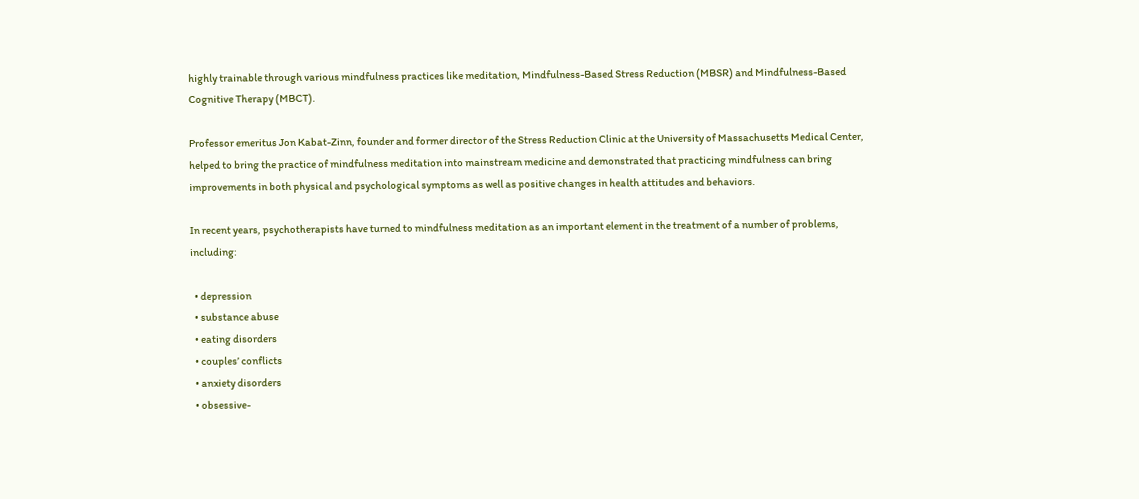highly trainable through various mindfulness practices like meditation, Mindfulness-Based Stress Reduction (MBSR) and Mindfulness-Based Cognitive Therapy (MBCT).

Professor emeritus Jon Kabat-Zinn, founder and former director of the Stress Reduction Clinic at the University of Massachusetts Medical Center, helped to bring the practice of mindfulness meditation into mainstream medicine and demonstrated that practicing mindfulness can bring improvements in both physical and psychological symptoms as well as positive changes in health attitudes and behaviors.

In recent years, psychotherapists have turned to mindfulness meditation as an important element in the treatment of a number of problems, including:

  • depression
  • substance abuse
  • eating disorders
  • couples’ conflicts
  • anxiety disorders
  • obsessive-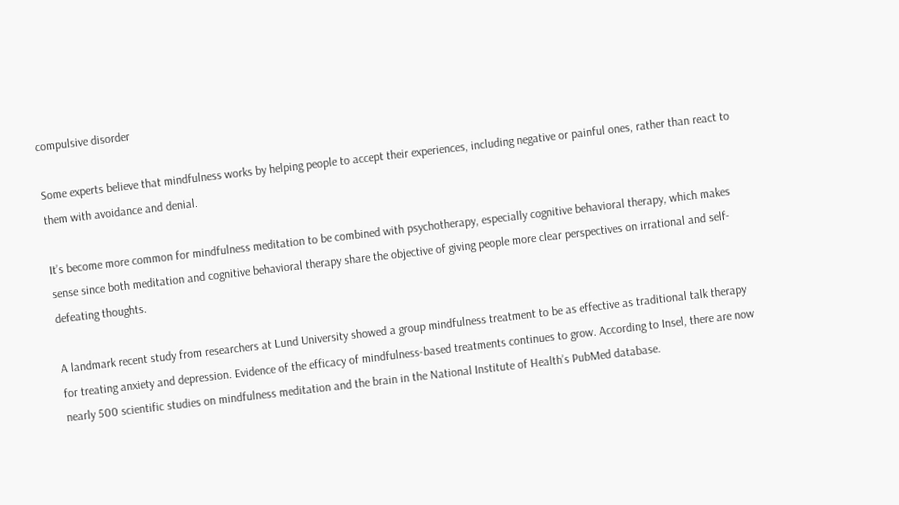compulsive disorder

Some experts believe that mindfulness works by helping people to accept their experiences, including negative or painful ones, rather than react to them with avoidance and denial.

It’s become more common for mindfulness meditation to be combined with psychotherapy, especially cognitive behavioral therapy, which makes sense since both meditation and cognitive behavioral therapy share the objective of giving people more clear perspectives on irrational and self-defeating thoughts.

A landmark recent study from researchers at Lund University showed a group mindfulness treatment to be as effective as traditional talk therapy for treating anxiety and depression. Evidence of the efficacy of mindfulness-based treatments continues to grow. According to Insel, there are now nearly 500 scientific studies on mindfulness meditation and the brain in the National Institute of Health’s PubMed database.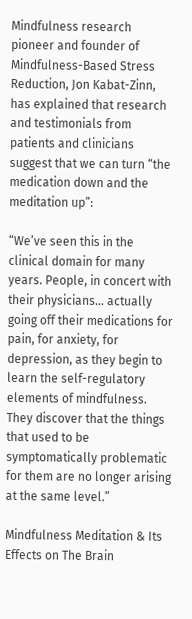Mindfulness research pioneer and founder of Mindfulness-Based Stress Reduction, Jon Kabat-Zinn, has explained that research and testimonials from patients and clinicians suggest that we can turn “the medication down and the meditation up”:

“We’ve seen this in the clinical domain for many years. People, in concert with their physicians… actually going off their medications for pain, for anxiety, for depression, as they begin to learn the self-regulatory elements of mindfulness. They discover that the things that used to be symptomatically problematic for them are no longer arising at the same level.”

Mindfulness Meditation & Its Effects on The Brain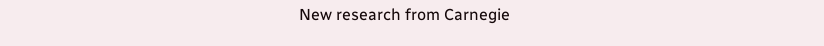New research from Carnegie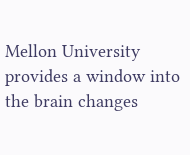Mellon University provides a window into the brain changes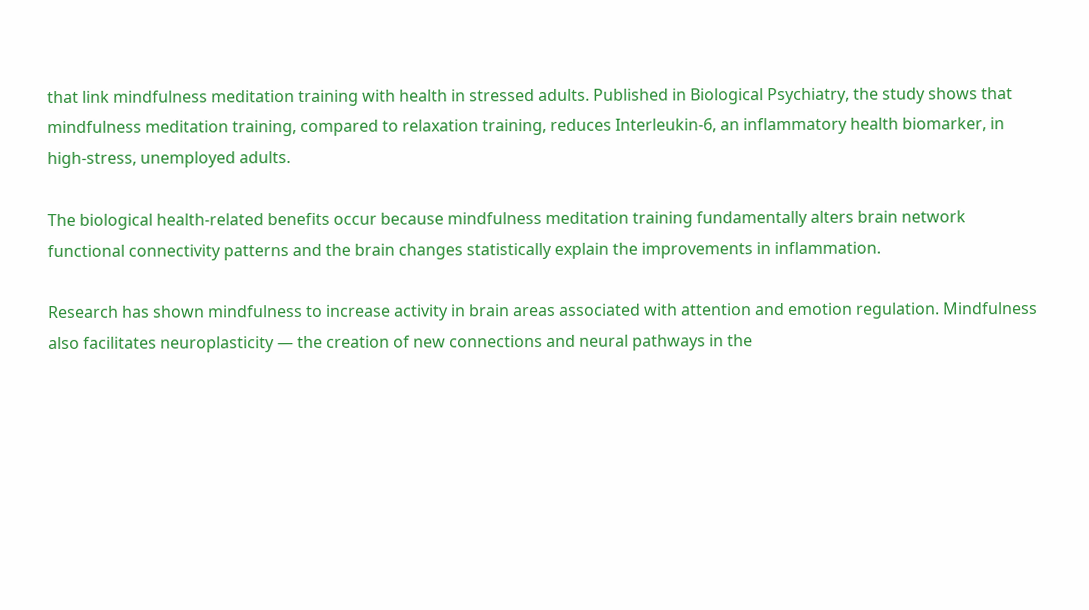that link mindfulness meditation training with health in stressed adults. Published in Biological Psychiatry, the study shows that mindfulness meditation training, compared to relaxation training, reduces Interleukin-6, an inflammatory health biomarker, in high-stress, unemployed adults.

The biological health-related benefits occur because mindfulness meditation training fundamentally alters brain network functional connectivity patterns and the brain changes statistically explain the improvements in inflammation.

Research has shown mindfulness to increase activity in brain areas associated with attention and emotion regulation. Mindfulness also facilitates neuroplasticity — the creation of new connections and neural pathways in the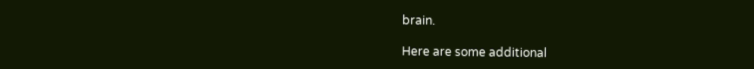brain.

Here are some additional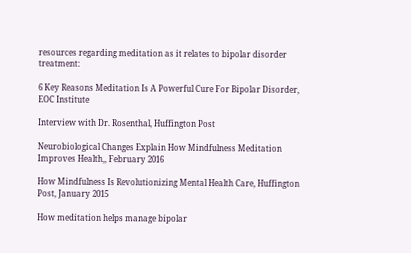resources regarding meditation as it relates to bipolar disorder treatment:

6 Key Reasons Meditation Is A Powerful Cure For Bipolar Disorder, EOC Institute

Interview with Dr. Rosenthal, Huffington Post

Neurobiological Changes Explain How Mindfulness Meditation Improves Health,, February 2016

How Mindfulness Is Revolutionizing Mental Health Care, Huffington Post, January 2015

How meditation helps manage bipolar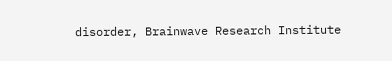disorder, Brainwave Research Institute